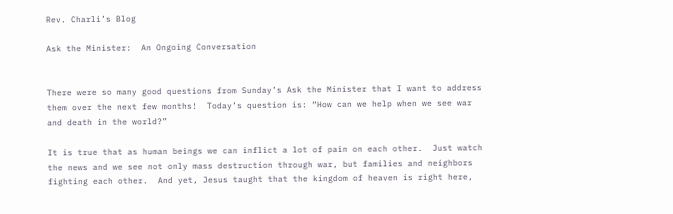Rev. Charli’s Blog

Ask the Minister:  An Ongoing Conversation


There were so many good questions from Sunday’s Ask the Minister that I want to address them over the next few months!  Today’s question is: “How can we help when we see war and death in the world?”

It is true that as human beings we can inflict a lot of pain on each other.  Just watch the news and we see not only mass destruction through war, but families and neighbors fighting each other.  And yet, Jesus taught that the kingdom of heaven is right here,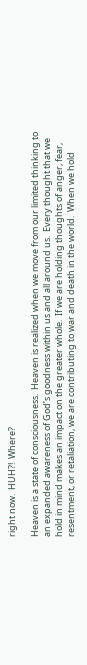right now.  HUH?!  Where?

Heaven is a state of consciousness.  Heaven is realized when we move from our limited thinking to an expanded awareness of God’s goodness within us and all around us.  Every thought that we hold in mind makes an impact on the greater whole.  If we are holding thoughts of anger, fear, resentment, or retaliation, we are contributing to war and death in the world.  When we hold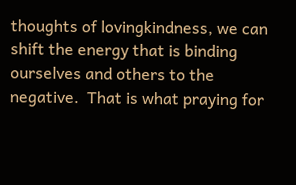thoughts of lovingkindness, we can shift the energy that is binding ourselves and others to the negative.  That is what praying for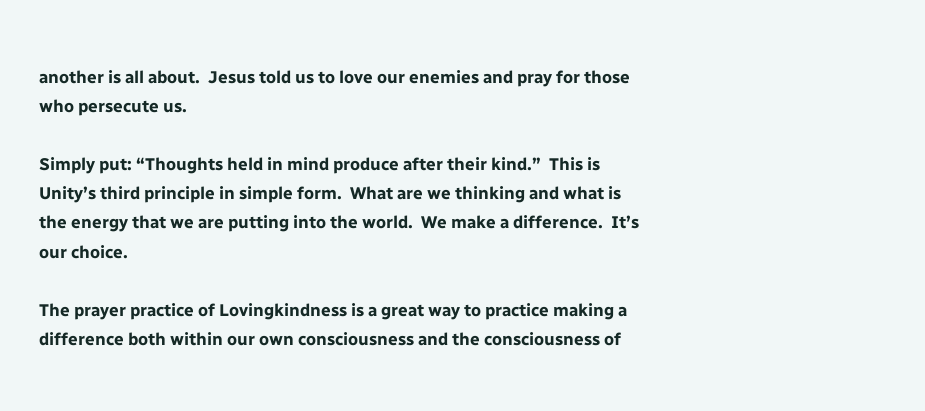another is all about.  Jesus told us to love our enemies and pray for those who persecute us.

Simply put: “Thoughts held in mind produce after their kind.”  This is Unity’s third principle in simple form.  What are we thinking and what is the energy that we are putting into the world.  We make a difference.  It’s our choice.

The prayer practice of Lovingkindness is a great way to practice making a difference both within our own consciousness and the consciousness of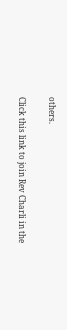others.

Click this link to join Rev Charli in the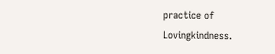practice of Lovingkindness.